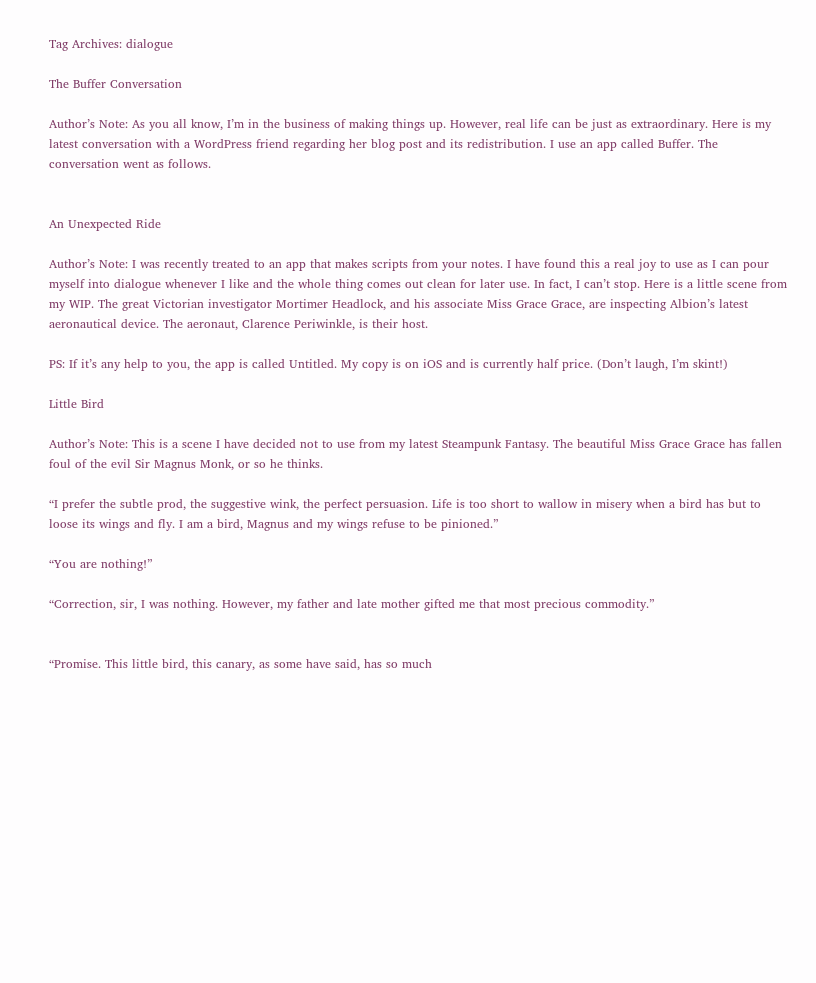Tag Archives: dialogue

The Buffer Conversation

Author’s Note: As you all know, I’m in the business of making things up. However, real life can be just as extraordinary. Here is my latest conversation with a WordPress friend regarding her blog post and its redistribution. I use an app called Buffer. The conversation went as follows.


An Unexpected Ride

Author’s Note: I was recently treated to an app that makes scripts from your notes. I have found this a real joy to use as I can pour myself into dialogue whenever I like and the whole thing comes out clean for later use. In fact, I can’t stop. Here is a little scene from my WIP. The great Victorian investigator Mortimer Headlock, and his associate Miss Grace Grace, are inspecting Albion’s latest aeronautical device. The aeronaut, Clarence Periwinkle, is their host.

PS: If it’s any help to you, the app is called Untitled. My copy is on iOS and is currently half price. (Don’t laugh, I’m skint!)

Little Bird

Author’s Note: This is a scene I have decided not to use from my latest Steampunk Fantasy. The beautiful Miss Grace Grace has fallen foul of the evil Sir Magnus Monk, or so he thinks.

“I prefer the subtle prod, the suggestive wink, the perfect persuasion. Life is too short to wallow in misery when a bird has but to loose its wings and fly. I am a bird, Magnus and my wings refuse to be pinioned.”

“You are nothing!”

“Correction, sir, I was nothing. However, my father and late mother gifted me that most precious commodity.”


“Promise. This little bird, this canary, as some have said, has so much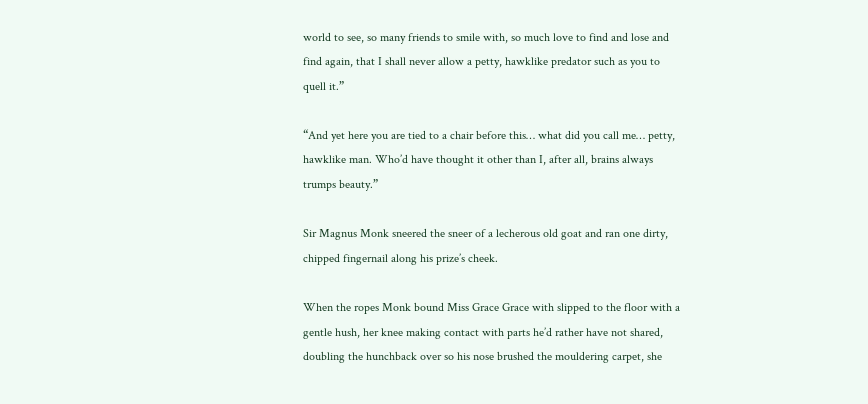world to see, so many friends to smile with, so much love to find and lose and find again, that I shall never allow a petty, hawklike predator such as you to quell it.”

“And yet here you are tied to a chair before this… what did you call me… petty, hawklike man. Who’d have thought it other than I, after all, brains always trumps beauty.”

Sir Magnus Monk sneered the sneer of a lecherous old goat and ran one dirty, chipped fingernail along his prize’s cheek.

When the ropes Monk bound Miss Grace Grace with slipped to the floor with a gentle hush, her knee making contact with parts he’d rather have not shared, doubling the hunchback over so his nose brushed the mouldering carpet, she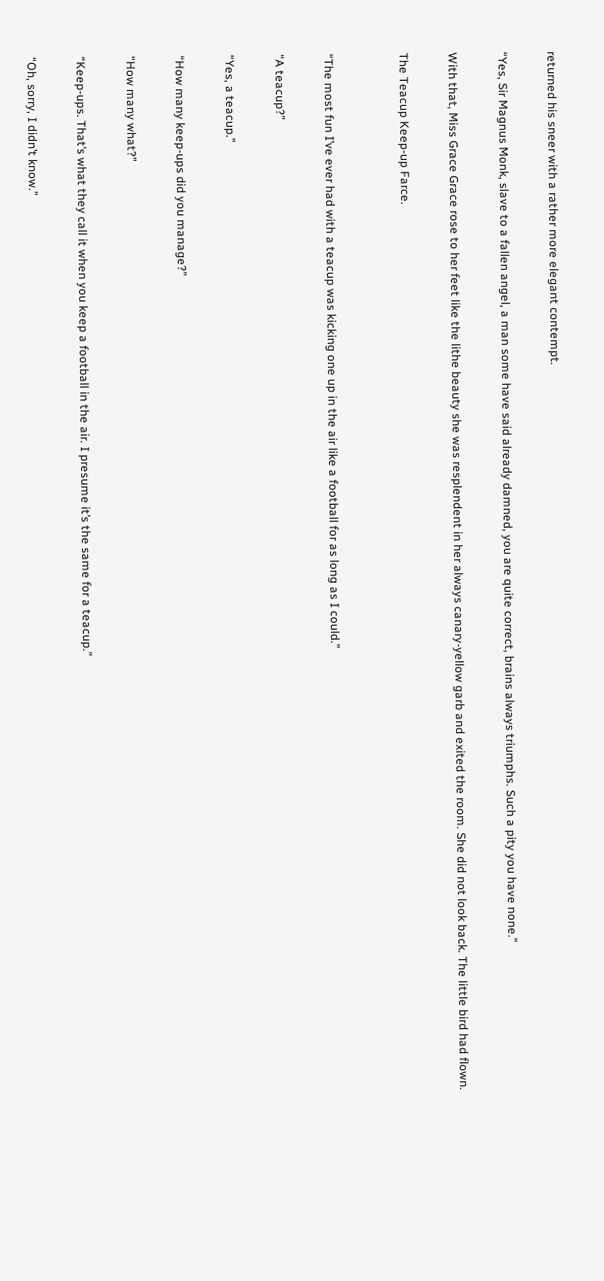returned his sneer with a rather more elegant contempt.

“Yes, Sir Magnus Monk, slave to a fallen angel, a man some have said already damned, you are quite correct, brains always triumphs. Such a pity you have none.”

With that, Miss Grace Grace rose to her feet like the lithe beauty she was resplendent in her always canary-yellow garb and exited the room. She did not look back. The little bird had flown.

The Teacup Keep-up Farce.


“The most fun I’ve ever had with a teacup was kicking one up in the air like a football for as long as I could.”

“A teacup?”

“Yes, a teacup.”

“How many keep-ups did you manage?”

“How many what?”

“Keep-ups. That’s what they call it when you keep a football in the air. I presume it’s the same for a teacup.”

“Oh, sorry, I didn’t know.”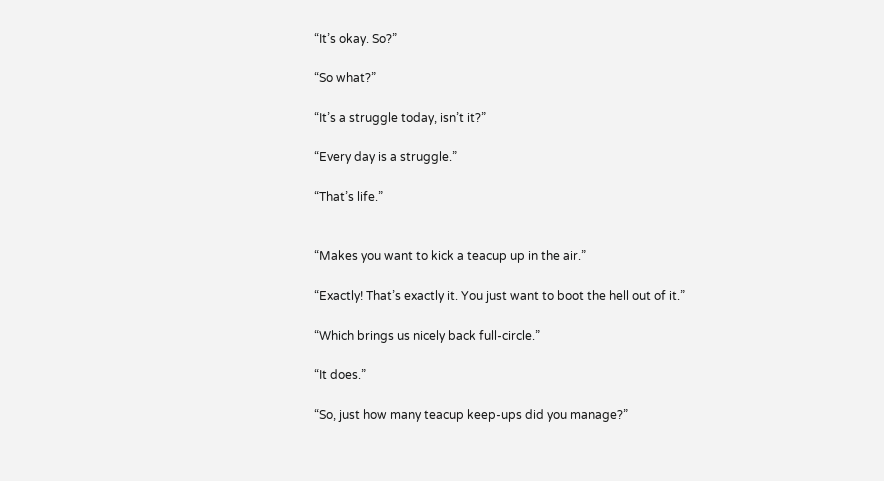“It’s okay. So?”

“So what?”

“It’s a struggle today, isn’t it?”

“Every day is a struggle.”

“That’s life.”


“Makes you want to kick a teacup up in the air.”

“Exactly! That’s exactly it. You just want to boot the hell out of it.”

“Which brings us nicely back full-circle.”

“It does.”

“So, just how many teacup keep-ups did you manage?”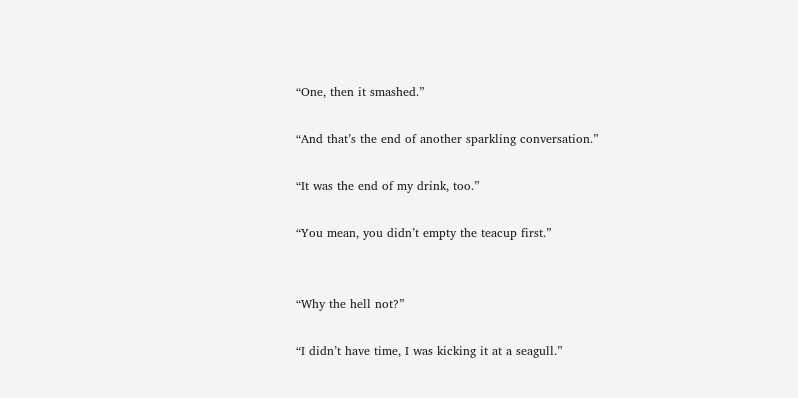“One, then it smashed.”

“And that’s the end of another sparkling conversation.”

“It was the end of my drink, too.”

“You mean, you didn’t empty the teacup first.”


“Why the hell not?”

“I didn’t have time, I was kicking it at a seagull.”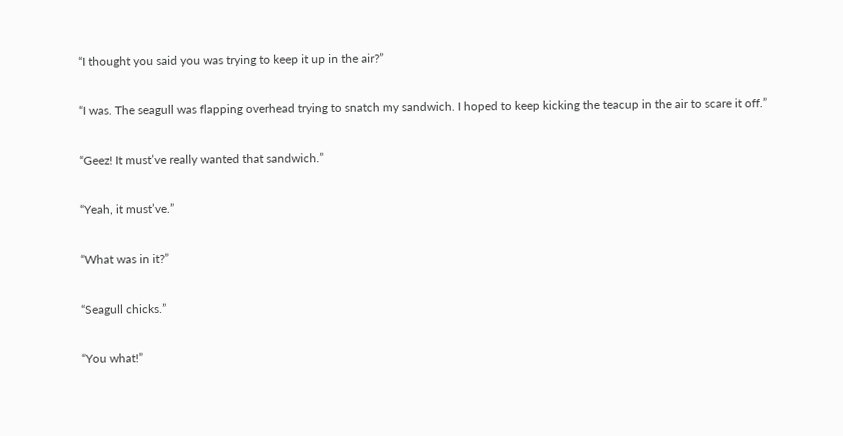“I thought you said you was trying to keep it up in the air?”

“I was. The seagull was flapping overhead trying to snatch my sandwich. I hoped to keep kicking the teacup in the air to scare it off.”

“Geez! It must’ve really wanted that sandwich.”

“Yeah, it must’ve.”

“What was in it?”

“Seagull chicks.”

“You what!”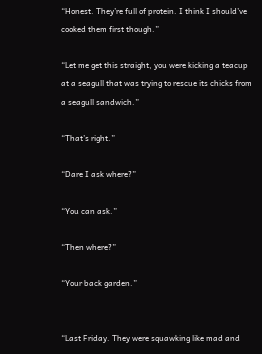“Honest. They’re full of protein. I think I should’ve cooked them first though.”

“Let me get this straight, you were kicking a teacup at a seagull that was trying to rescue its chicks from a seagull sandwich.”

“That’s right.”

“Dare I ask where?”

“You can ask.”

“Then where?”

“Your back garden.”


“Last Friday. They were squawking like mad and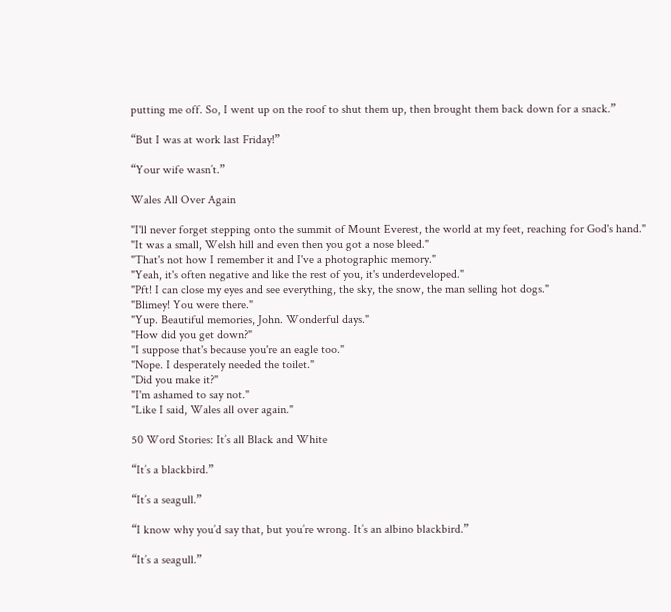putting me off. So, I went up on the roof to shut them up, then brought them back down for a snack.”

“But I was at work last Friday!”

“Your wife wasn’t.”

Wales All Over Again

"I'll never forget stepping onto the summit of Mount Everest, the world at my feet, reaching for God's hand."
"It was a small, Welsh hill and even then you got a nose bleed."
"That's not how I remember it and I've a photographic memory."
"Yeah, it's often negative and like the rest of you, it's underdeveloped."
"Pft! I can close my eyes and see everything, the sky, the snow, the man selling hot dogs."
"Blimey! You were there."
"Yup. Beautiful memories, John. Wonderful days."
"How did you get down?"
"I suppose that's because you're an eagle too."
"Nope. I desperately needed the toilet."
"Did you make it?"
"I'm ashamed to say not."
"Like I said, Wales all over again."

50 Word Stories: It’s all Black and White

“It’s a blackbird.”

“It’s a seagull.”

“I know why you’d say that, but you’re wrong. It’s an albino blackbird.”

“It’s a seagull.”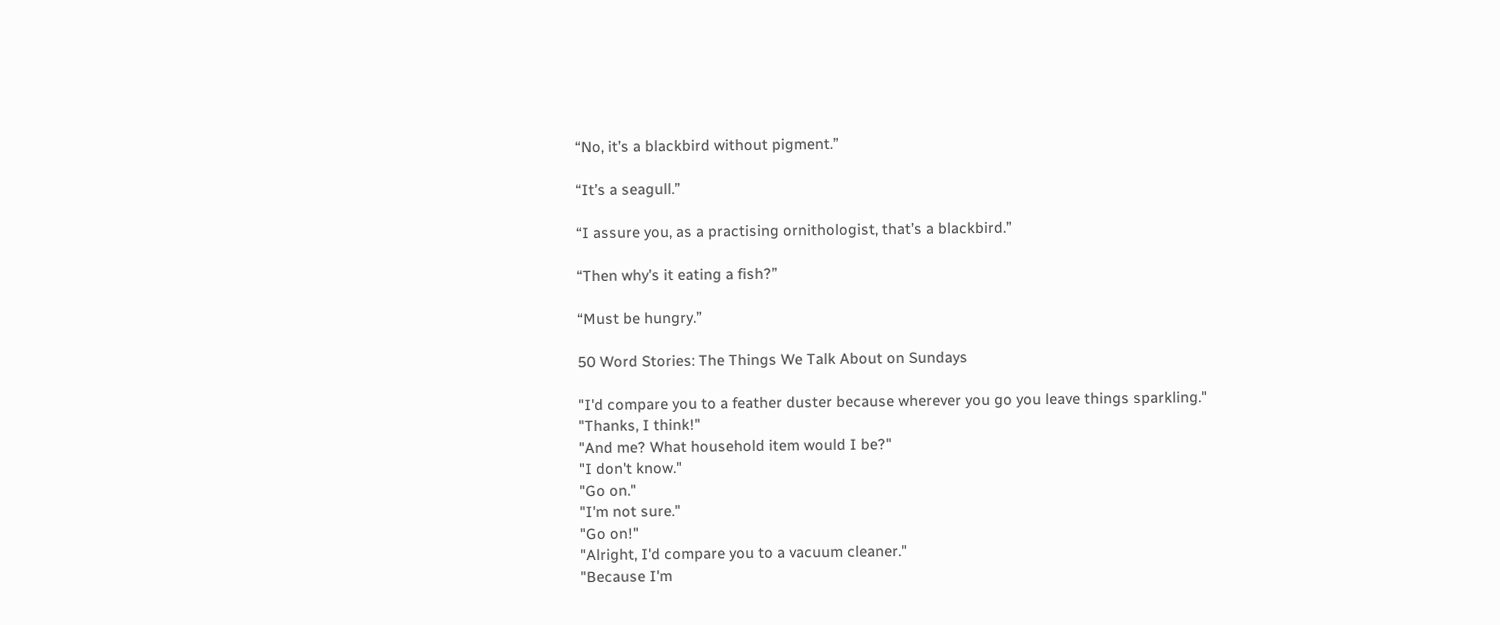“No, it’s a blackbird without pigment.”

“It’s a seagull.”

“I assure you, as a practising ornithologist, that’s a blackbird.”

“Then why’s it eating a fish?”

“Must be hungry.”

50 Word Stories: The Things We Talk About on Sundays

"I'd compare you to a feather duster because wherever you go you leave things sparkling."
"Thanks, I think!"
"And me? What household item would I be?"
"I don't know."
"Go on."
"I'm not sure."
"Go on!"
"Alright, I'd compare you to a vacuum cleaner."
"Because I'm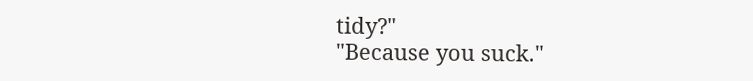tidy?"
"Because you suck."